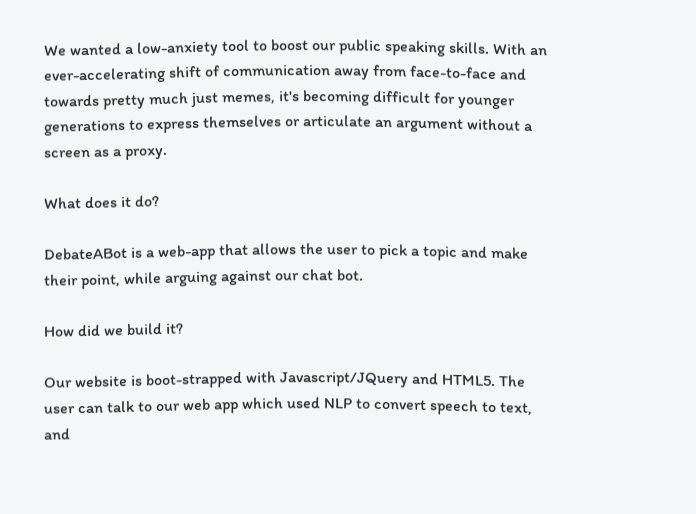We wanted a low-anxiety tool to boost our public speaking skills. With an ever-accelerating shift of communication away from face-to-face and towards pretty much just memes, it's becoming difficult for younger generations to express themselves or articulate an argument without a screen as a proxy.

What does it do?

DebateABot is a web-app that allows the user to pick a topic and make their point, while arguing against our chat bot.

How did we build it?

Our website is boot-strapped with Javascript/JQuery and HTML5. The user can talk to our web app which used NLP to convert speech to text, and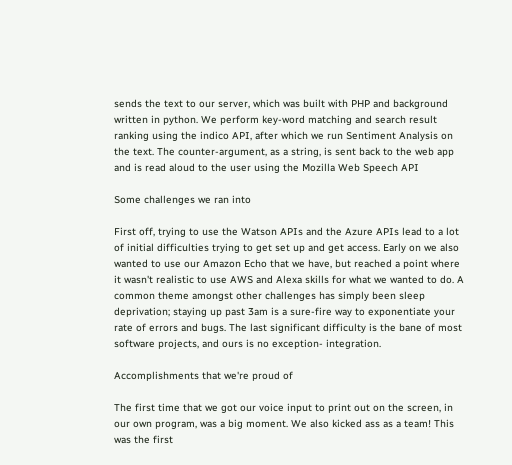sends the text to our server, which was built with PHP and background written in python. We perform key-word matching and search result ranking using the indico API, after which we run Sentiment Analysis on the text. The counter-argument, as a string, is sent back to the web app and is read aloud to the user using the Mozilla Web Speech API

Some challenges we ran into

First off, trying to use the Watson APIs and the Azure APIs lead to a lot of initial difficulties trying to get set up and get access. Early on we also wanted to use our Amazon Echo that we have, but reached a point where it wasn't realistic to use AWS and Alexa skills for what we wanted to do. A common theme amongst other challenges has simply been sleep deprivation; staying up past 3am is a sure-fire way to exponentiate your rate of errors and bugs. The last significant difficulty is the bane of most software projects, and ours is no exception- integration.

Accomplishments that we're proud of

The first time that we got our voice input to print out on the screen, in our own program, was a big moment. We also kicked ass as a team! This was the first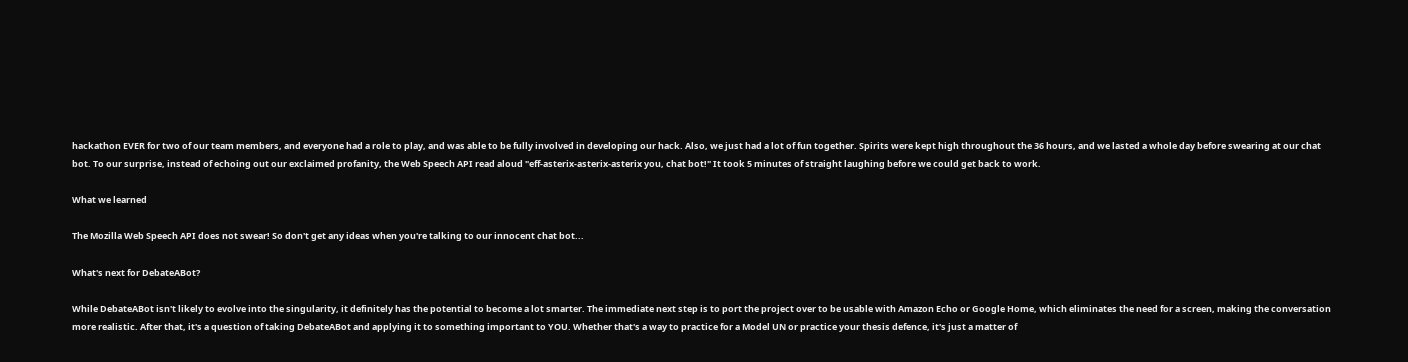hackathon EVER for two of our team members, and everyone had a role to play, and was able to be fully involved in developing our hack. Also, we just had a lot of fun together. Spirits were kept high throughout the 36 hours, and we lasted a whole day before swearing at our chat bot. To our surprise, instead of echoing out our exclaimed profanity, the Web Speech API read aloud "eff-asterix-asterix-asterix you, chat bot!" It took 5 minutes of straight laughing before we could get back to work.

What we learned

The Mozilla Web Speech API does not swear! So don't get any ideas when you're talking to our innocent chat bot...

What's next for DebateABot?

While DebateABot isn't likely to evolve into the singularity, it definitely has the potential to become a lot smarter. The immediate next step is to port the project over to be usable with Amazon Echo or Google Home, which eliminates the need for a screen, making the conversation more realistic. After that, it's a question of taking DebateABot and applying it to something important to YOU. Whether that's a way to practice for a Model UN or practice your thesis defence, it's just a matter of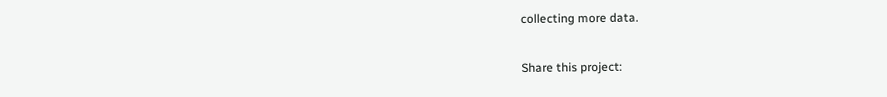collecting more data.

Share this project: